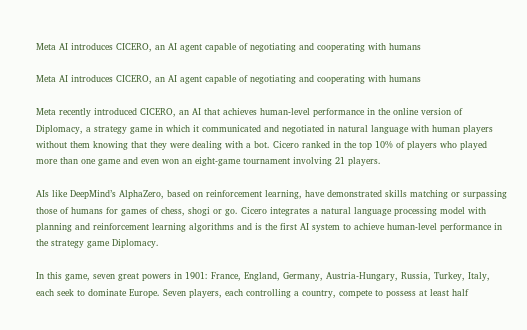Meta AI introduces CICERO, an AI agent capable of negotiating and cooperating with humans

Meta AI introduces CICERO, an AI agent capable of negotiating and cooperating with humans

Meta recently introduced CICERO, an AI that achieves human-level performance in the online version of Diplomacy, a strategy game in which it communicated and negotiated in natural language with human players without them knowing that they were dealing with a bot. Cicero ranked in the top 10% of players who played more than one game and even won an eight-game tournament involving 21 players.

AIs like DeepMind’s AlphaZero, based on reinforcement learning, have demonstrated skills matching or surpassing those of humans for games of chess, shogi or go. Cicero integrates a natural language processing model with planning and reinforcement learning algorithms and is the first AI system to achieve human-level performance in the strategy game Diplomacy.

In this game, seven great powers in 1901: France, England, Germany, Austria-Hungary, Russia, Turkey, Italy, each seek to dominate Europe. Seven players, each controlling a country, compete to possess at least half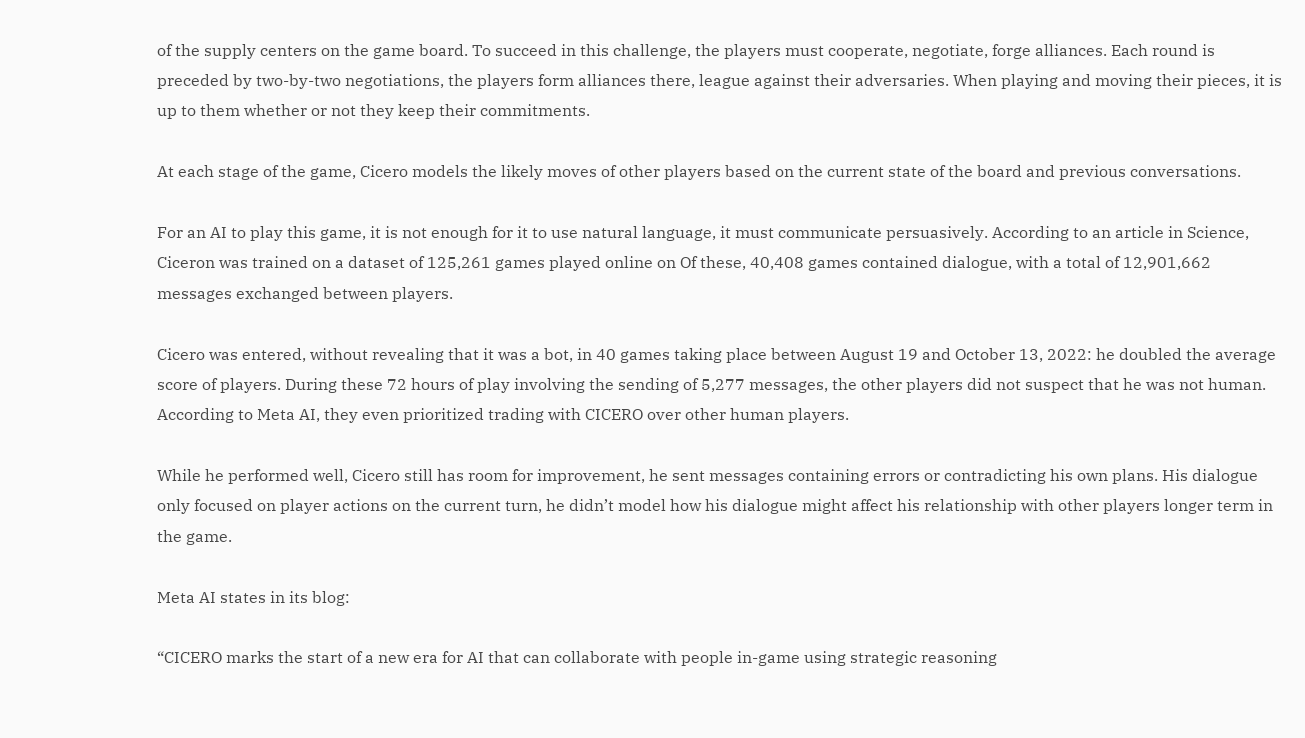of the supply centers on the game board. To succeed in this challenge, the players must cooperate, negotiate, forge alliances. Each round is preceded by two-by-two negotiations, the players form alliances there, league against their adversaries. When playing and moving their pieces, it is up to them whether or not they keep their commitments.

At each stage of the game, Cicero models the likely moves of other players based on the current state of the board and previous conversations.

For an AI to play this game, it is not enough for it to use natural language, it must communicate persuasively. According to an article in Science, Ciceron was trained on a dataset of 125,261 games played online on Of these, 40,408 games contained dialogue, with a total of 12,901,662 messages exchanged between players.

Cicero was entered, without revealing that it was a bot, in 40 games taking place between August 19 and October 13, 2022: he doubled the average score of players. During these 72 hours of play involving the sending of 5,277 messages, the other players did not suspect that he was not human. According to Meta AI, they even prioritized trading with CICERO over other human players.

While he performed well, Cicero still has room for improvement, he sent messages containing errors or contradicting his own plans. His dialogue only focused on player actions on the current turn, he didn’t model how his dialogue might affect his relationship with other players longer term in the game.

Meta AI states in its blog:

“CICERO marks the start of a new era for AI that can collaborate with people in-game using strategic reasoning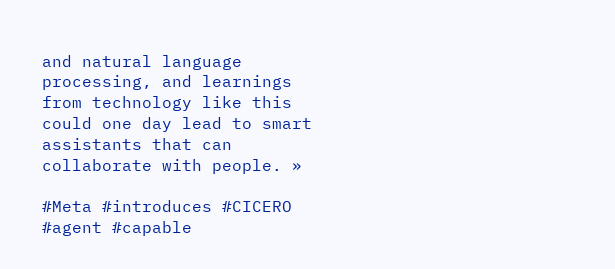and natural language processing, and learnings from technology like this could one day lead to smart assistants that can collaborate with people. »

#Meta #introduces #CICERO #agent #capable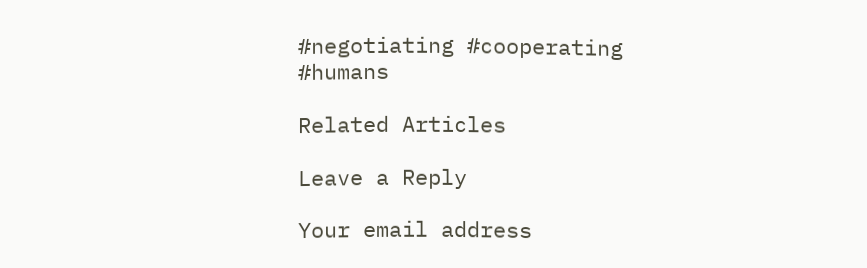#negotiating #cooperating #humans

Related Articles

Leave a Reply

Your email address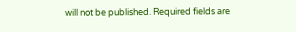will not be published. Required fields are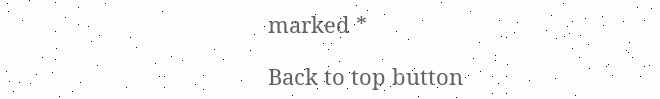marked *

Back to top button